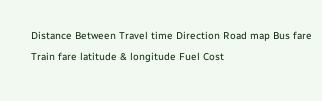Distance Between Travel time Direction Road map Bus fare Train fare latitude & longitude Fuel Cost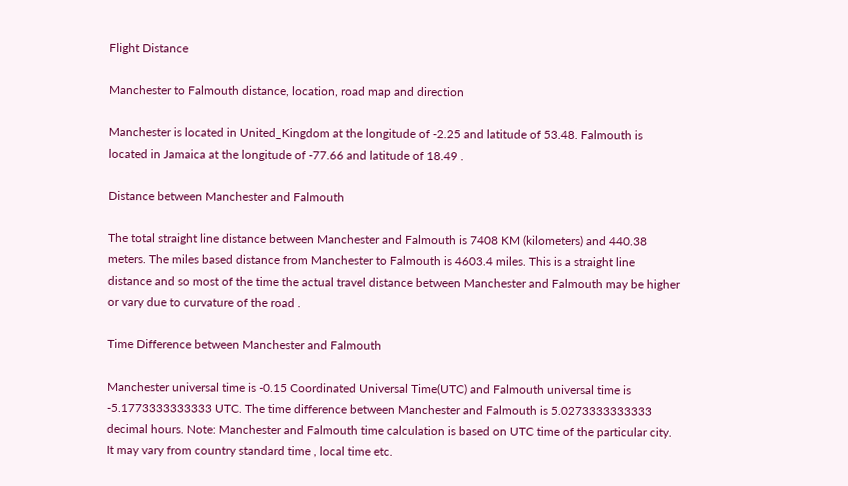Flight Distance

Manchester to Falmouth distance, location, road map and direction

Manchester is located in United_Kingdom at the longitude of -2.25 and latitude of 53.48. Falmouth is located in Jamaica at the longitude of -77.66 and latitude of 18.49 .

Distance between Manchester and Falmouth

The total straight line distance between Manchester and Falmouth is 7408 KM (kilometers) and 440.38 meters. The miles based distance from Manchester to Falmouth is 4603.4 miles. This is a straight line distance and so most of the time the actual travel distance between Manchester and Falmouth may be higher or vary due to curvature of the road .

Time Difference between Manchester and Falmouth

Manchester universal time is -0.15 Coordinated Universal Time(UTC) and Falmouth universal time is -5.1773333333333 UTC. The time difference between Manchester and Falmouth is 5.0273333333333 decimal hours. Note: Manchester and Falmouth time calculation is based on UTC time of the particular city. It may vary from country standard time , local time etc.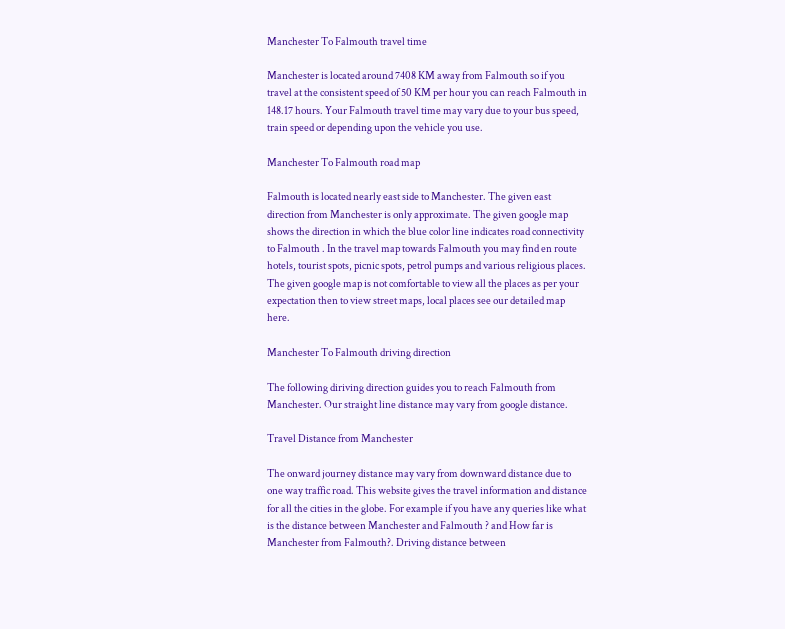Manchester To Falmouth travel time

Manchester is located around 7408 KM away from Falmouth so if you travel at the consistent speed of 50 KM per hour you can reach Falmouth in 148.17 hours. Your Falmouth travel time may vary due to your bus speed, train speed or depending upon the vehicle you use.

Manchester To Falmouth road map

Falmouth is located nearly east side to Manchester. The given east direction from Manchester is only approximate. The given google map shows the direction in which the blue color line indicates road connectivity to Falmouth . In the travel map towards Falmouth you may find en route hotels, tourist spots, picnic spots, petrol pumps and various religious places. The given google map is not comfortable to view all the places as per your expectation then to view street maps, local places see our detailed map here.

Manchester To Falmouth driving direction

The following diriving direction guides you to reach Falmouth from Manchester. Our straight line distance may vary from google distance.

Travel Distance from Manchester

The onward journey distance may vary from downward distance due to one way traffic road. This website gives the travel information and distance for all the cities in the globe. For example if you have any queries like what is the distance between Manchester and Falmouth ? and How far is Manchester from Falmouth?. Driving distance between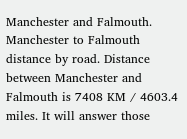Manchester and Falmouth. Manchester to Falmouth distance by road. Distance between Manchester and Falmouth is 7408 KM / 4603.4 miles. It will answer those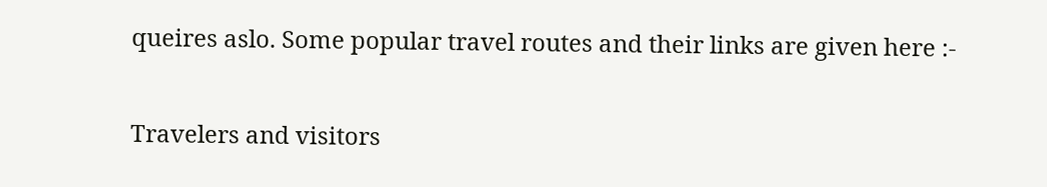queires aslo. Some popular travel routes and their links are given here :-

Travelers and visitors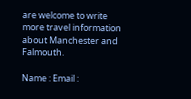are welcome to write more travel information about Manchester and Falmouth.

Name : Email :